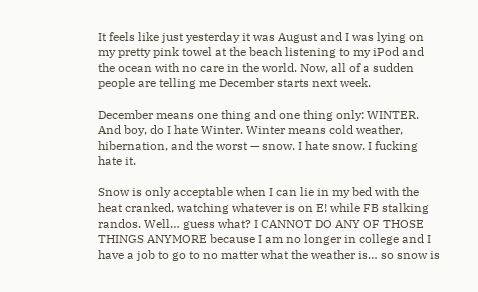It feels like just yesterday it was August and I was lying on my pretty pink towel at the beach listening to my iPod and the ocean with no care in the world. Now, all of a sudden people are telling me December starts next week.

December means one thing and one thing only: WINTER. And boy, do I hate Winter. Winter means cold weather, hibernation, and the worst — snow. I hate snow. I fucking hate it.

Snow is only acceptable when I can lie in my bed with the heat cranked, watching whatever is on E! while FB stalking randos. Well… guess what? I CANNOT DO ANY OF THOSE THINGS ANYMORE because I am no longer in college and I have a job to go to no matter what the weather is… so snow is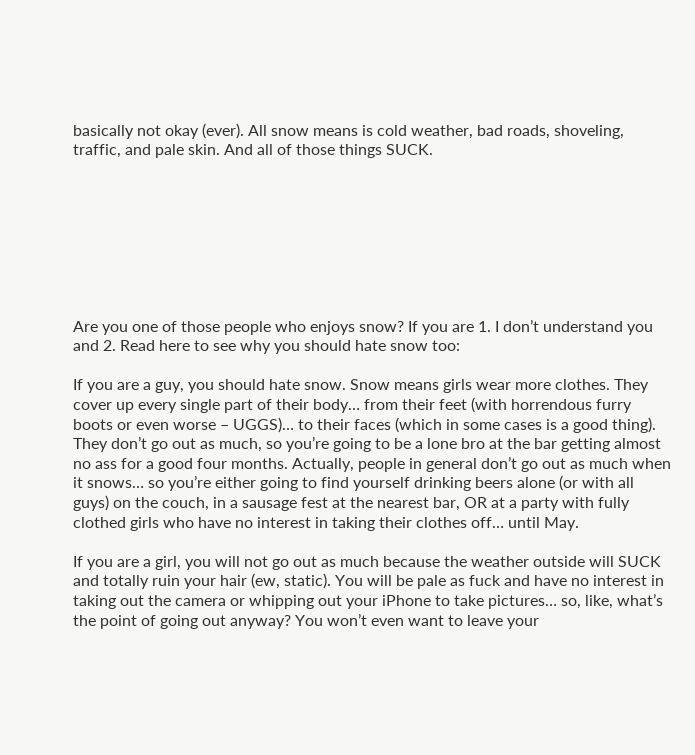basically not okay (ever). All snow means is cold weather, bad roads, shoveling, traffic, and pale skin. And all of those things SUCK.








Are you one of those people who enjoys snow? If you are 1. I don’t understand you and 2. Read here to see why you should hate snow too:

If you are a guy, you should hate snow. Snow means girls wear more clothes. They cover up every single part of their body… from their feet (with horrendous furry boots or even worse – UGGS)… to their faces (which in some cases is a good thing). They don’t go out as much, so you’re going to be a lone bro at the bar getting almost no ass for a good four months. Actually, people in general don’t go out as much when it snows… so you’re either going to find yourself drinking beers alone (or with all guys) on the couch, in a sausage fest at the nearest bar, OR at a party with fully clothed girls who have no interest in taking their clothes off… until May.

If you are a girl, you will not go out as much because the weather outside will SUCK and totally ruin your hair (ew, static). You will be pale as fuck and have no interest in taking out the camera or whipping out your iPhone to take pictures… so, like, what’s the point of going out anyway? You won’t even want to leave your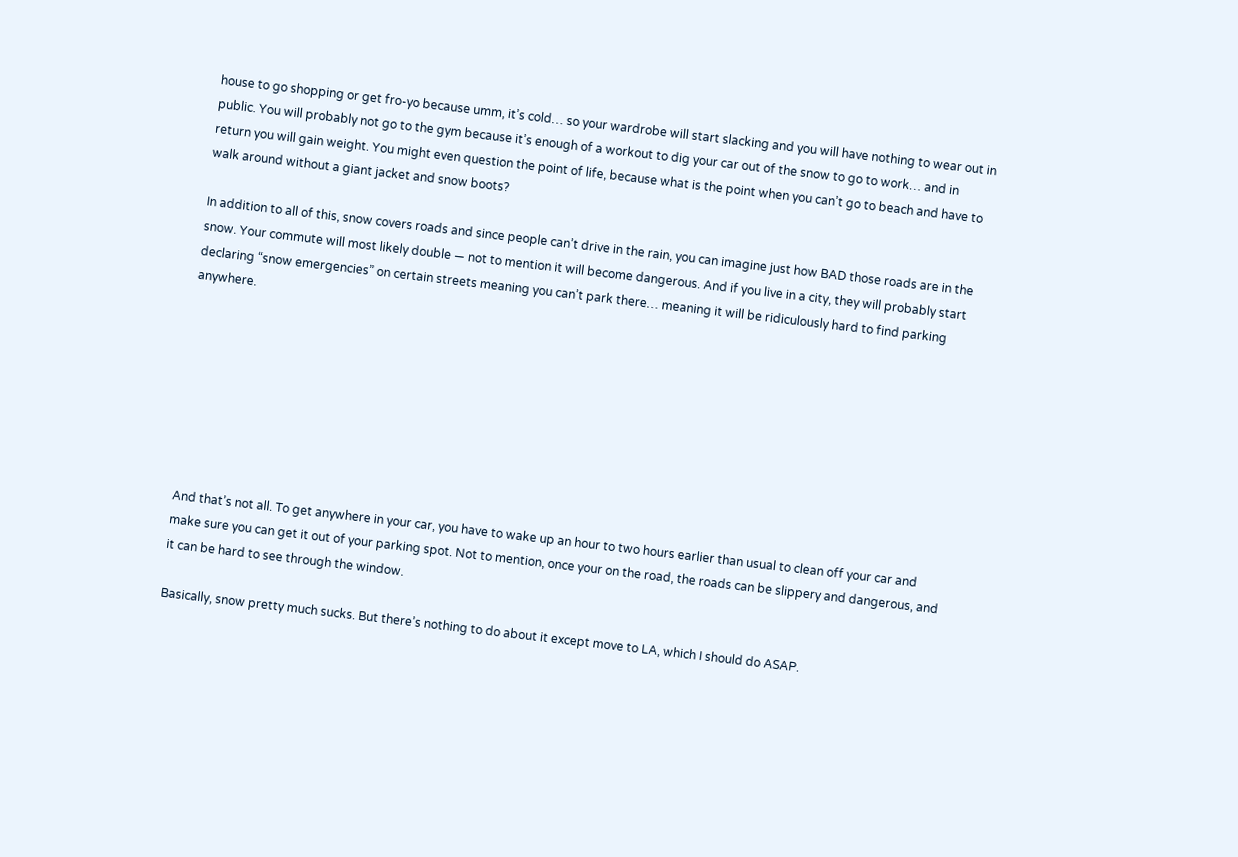house to go shopping or get fro-yo because umm, it’s cold… so your wardrobe will start slacking and you will have nothing to wear out in public. You will probably not go to the gym because it’s enough of a workout to dig your car out of the snow to go to work… and in return you will gain weight. You might even question the point of life, because what is the point when you can’t go to beach and have to walk around without a giant jacket and snow boots?

In addition to all of this, snow covers roads and since people can’t drive in the rain, you can imagine just how BAD those roads are in the snow. Your commute will most likely double — not to mention it will become dangerous. And if you live in a city, they will probably start declaring “snow emergencies” on certain streets meaning you can’t park there… meaning it will be ridiculously hard to find parking anywhere.








And that’s not all. To get anywhere in your car, you have to wake up an hour to two hours earlier than usual to clean off your car and make sure you can get it out of your parking spot. Not to mention, once your on the road, the roads can be slippery and dangerous, and it can be hard to see through the window.

Basically, snow pretty much sucks. But there’s nothing to do about it except move to LA, which I should do ASAP.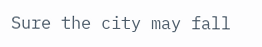Sure the city may fall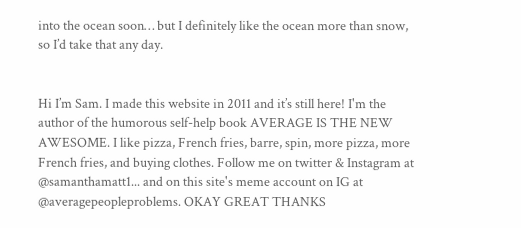into the ocean soon… but I definitely like the ocean more than snow, so I’d take that any day.


Hi I’m Sam. I made this website in 2011 and it’s still here! I'm the author of the humorous self-help book AVERAGE IS THE NEW AWESOME. I like pizza, French fries, barre, spin, more pizza, more French fries, and buying clothes. Follow me on twitter & Instagram at @samanthamatt1... and on this site's meme account on IG at @averagepeopleproblems. OKAY GREAT THANKS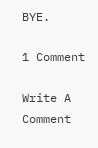BYE.

1 Comment

Write A Comment